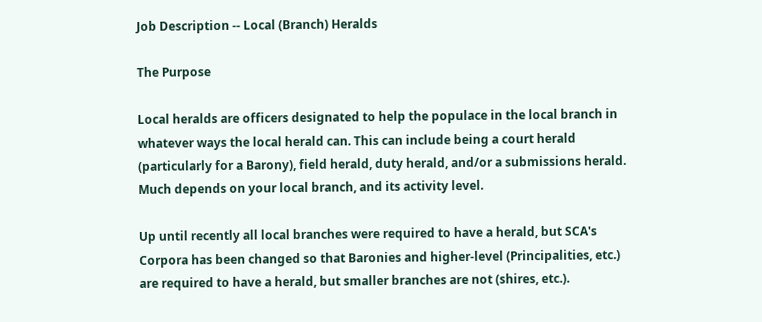Job Description -- Local (Branch) Heralds

The Purpose

Local heralds are officers designated to help the populace in the local branch in whatever ways the local herald can. This can include being a court herald (particularly for a Barony), field herald, duty herald, and/or a submissions herald. Much depends on your local branch, and its activity level.

Up until recently all local branches were required to have a herald, but SCA's Corpora has been changed so that Baronies and higher-level (Principalities, etc.) are required to have a herald, but smaller branches are not (shires, etc.).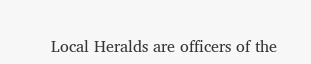Local Heralds are officers of the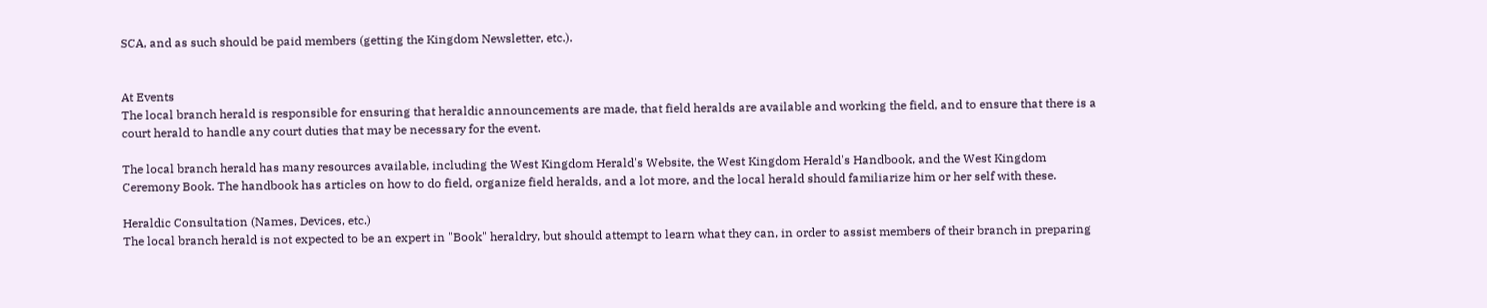SCA, and as such should be paid members (getting the Kingdom Newsletter, etc.).


At Events
The local branch herald is responsible for ensuring that heraldic announcements are made, that field heralds are available and working the field, and to ensure that there is a court herald to handle any court duties that may be necessary for the event.

The local branch herald has many resources available, including the West Kingdom Herald's Website, the West Kingdom Herald's Handbook, and the West Kingdom Ceremony Book. The handbook has articles on how to do field, organize field heralds, and a lot more, and the local herald should familiarize him or her self with these.

Heraldic Consultation (Names, Devices, etc.)
The local branch herald is not expected to be an expert in "Book" heraldry, but should attempt to learn what they can, in order to assist members of their branch in preparing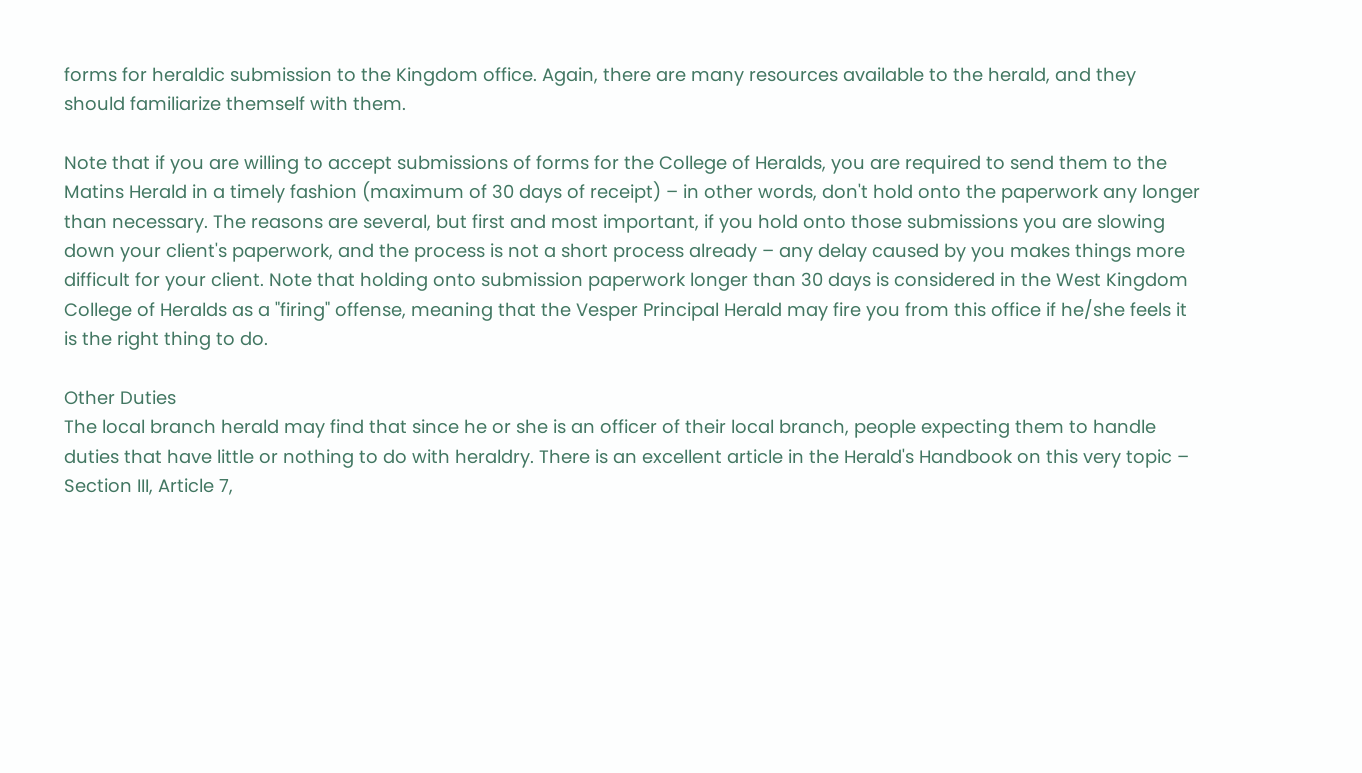forms for heraldic submission to the Kingdom office. Again, there are many resources available to the herald, and they should familiarize themself with them.

Note that if you are willing to accept submissions of forms for the College of Heralds, you are required to send them to the Matins Herald in a timely fashion (maximum of 30 days of receipt) – in other words, don't hold onto the paperwork any longer than necessary. The reasons are several, but first and most important, if you hold onto those submissions you are slowing down your client's paperwork, and the process is not a short process already – any delay caused by you makes things more difficult for your client. Note that holding onto submission paperwork longer than 30 days is considered in the West Kingdom College of Heralds as a "firing" offense, meaning that the Vesper Principal Herald may fire you from this office if he/she feels it is the right thing to do.

Other Duties
The local branch herald may find that since he or she is an officer of their local branch, people expecting them to handle duties that have little or nothing to do with heraldry. There is an excellent article in the Herald's Handbook on this very topic – Section III, Article 7,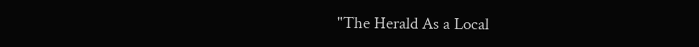"The Herald As a Local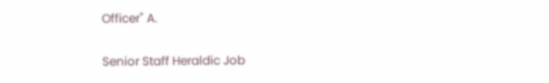Officer" A.

Senior Staff Heraldic Job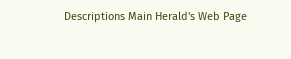Descriptions Main Herald's Web Page